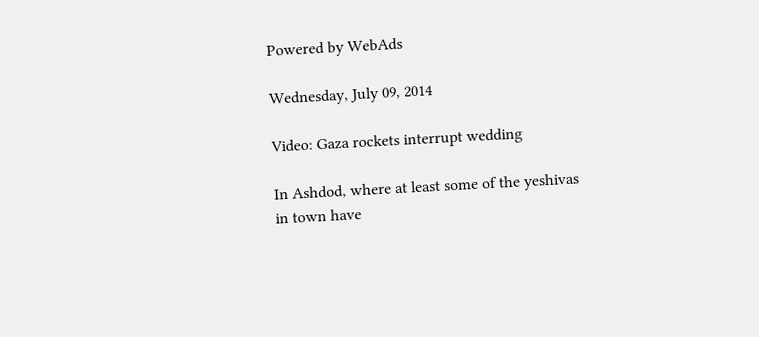Powered by WebAds

Wednesday, July 09, 2014

Video: Gaza rockets interrupt wedding

In Ashdod, where at least some of the yeshivas in town have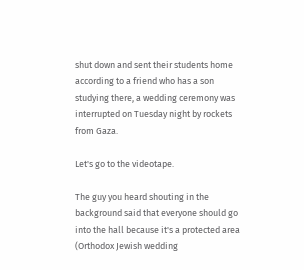shut down and sent their students home according to a friend who has a son studying there, a wedding ceremony was interrupted on Tuesday night by rockets from Gaza.

Let's go to the videotape.

The guy you heard shouting in the background said that everyone should go into the hall because it's a protected area (Orthodox Jewish wedding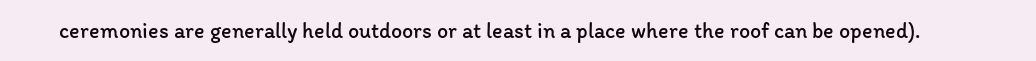ceremonies are generally held outdoors or at least in a place where the roof can be opened).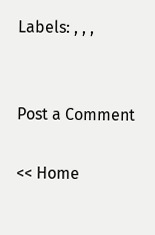Labels: , , ,


Post a Comment

<< Home